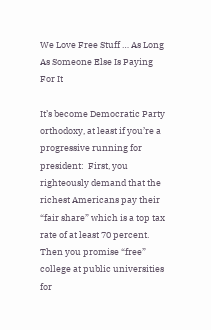We Love Free Stuff … As Long As Someone Else Is Paying For It

It’s become Democratic Party orthodoxy, at least if you’re a progressive running for president:  First, you righteously demand that the richest Americans pay their “fair share” which is a top tax rate of at least 70 percent.  Then you promise “free” college at public universities for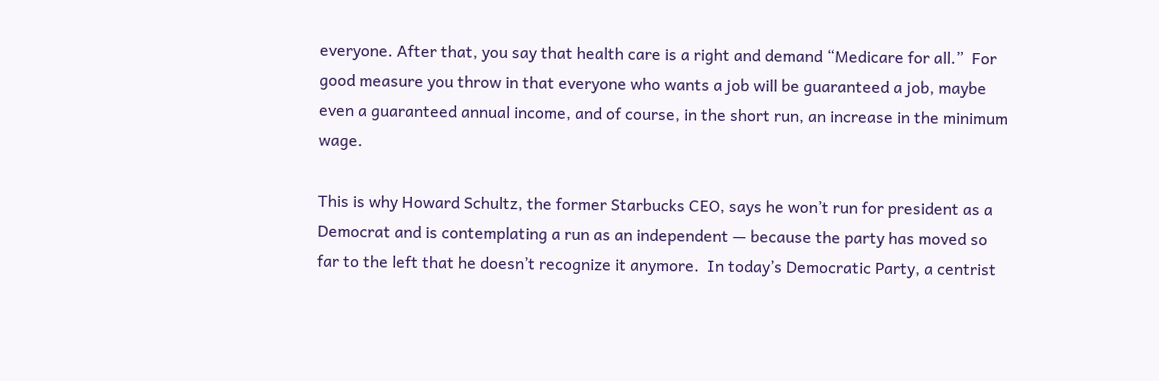everyone. After that, you say that health care is a right and demand “Medicare for all.”  For good measure you throw in that everyone who wants a job will be guaranteed a job, maybe even a guaranteed annual income, and of course, in the short run, an increase in the minimum wage.

This is why Howard Schultz, the former Starbucks CEO, says he won’t run for president as a Democrat and is contemplating a run as an independent — because the party has moved so far to the left that he doesn’t recognize it anymore.  In today’s Democratic Party, a centrist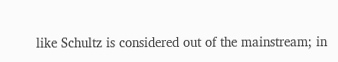like Schultz is considered out of the mainstream; in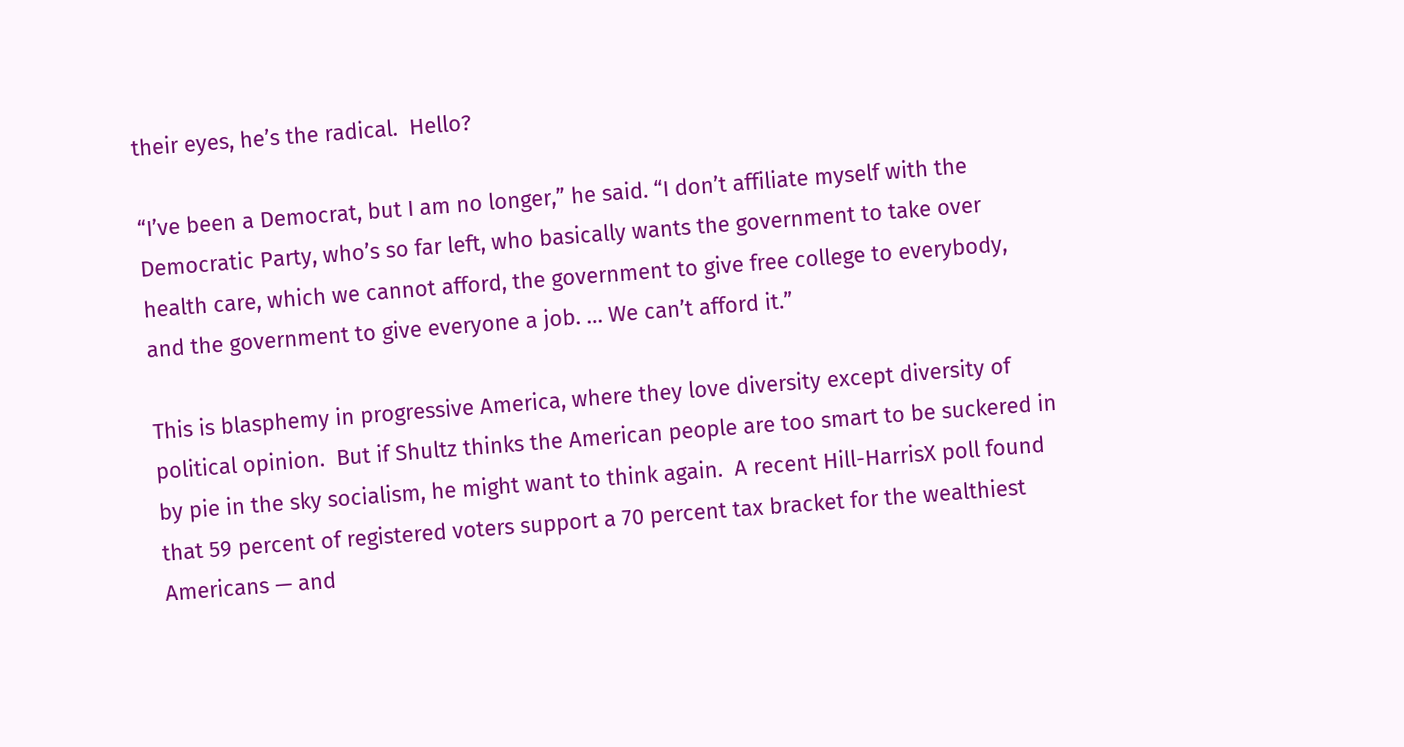their eyes, he’s the radical.  Hello?

“I’ve been a Democrat, but I am no longer,” he said. “I don’t affiliate myself with the Democratic Party, who’s so far left, who basically wants the government to take over health care, which we cannot afford, the government to give free college to everybody, and the government to give everyone a job. … We can’t afford it.”

This is blasphemy in progressive America, where they love diversity except diversity of political opinion.  But if Shultz thinks the American people are too smart to be suckered in by pie in the sky socialism, he might want to think again.  A recent Hill-HarrisX poll found that 59 percent of registered voters support a 70 percent tax bracket for the wealthiest Americans — and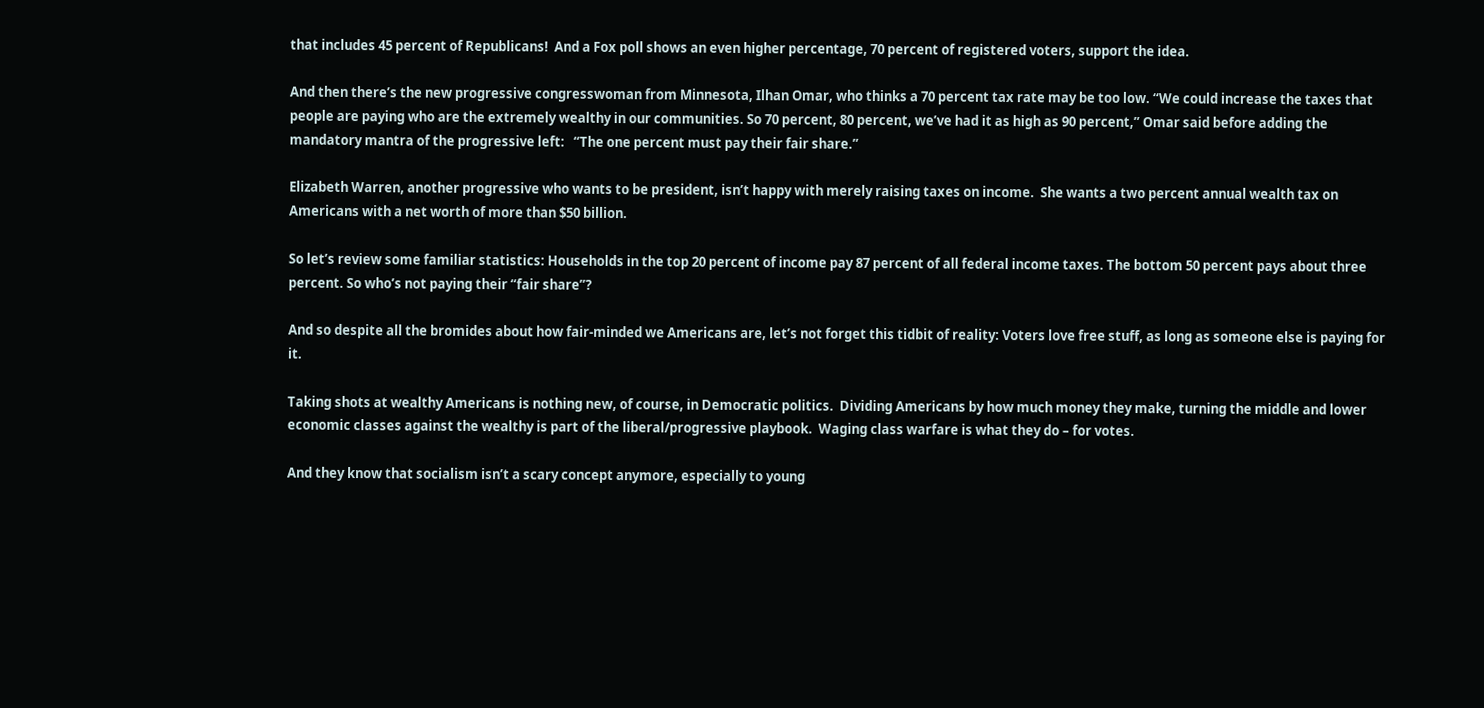that includes 45 percent of Republicans!  And a Fox poll shows an even higher percentage, 70 percent of registered voters, support the idea.

And then there’s the new progressive congresswoman from Minnesota, Ilhan Omar, who thinks a 70 percent tax rate may be too low. “We could increase the taxes that people are paying who are the extremely wealthy in our communities. So 70 percent, 80 percent, we’ve had it as high as 90 percent,” Omar said before adding the mandatory mantra of the progressive left:   “The one percent must pay their fair share.”

Elizabeth Warren, another progressive who wants to be president, isn’t happy with merely raising taxes on income.  She wants a two percent annual wealth tax on Americans with a net worth of more than $50 billion.

So let’s review some familiar statistics: Households in the top 20 percent of income pay 87 percent of all federal income taxes. The bottom 50 percent pays about three percent. So who’s not paying their “fair share”?

And so despite all the bromides about how fair-minded we Americans are, let’s not forget this tidbit of reality: Voters love free stuff, as long as someone else is paying for it.

Taking shots at wealthy Americans is nothing new, of course, in Democratic politics.  Dividing Americans by how much money they make, turning the middle and lower economic classes against the wealthy is part of the liberal/progressive playbook.  Waging class warfare is what they do – for votes.

And they know that socialism isn’t a scary concept anymore, especially to young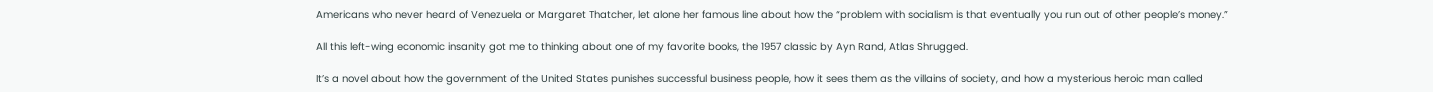Americans who never heard of Venezuela or Margaret Thatcher, let alone her famous line about how the “problem with socialism is that eventually you run out of other people’s money.”

All this left-wing economic insanity got me to thinking about one of my favorite books, the 1957 classic by Ayn Rand, Atlas Shrugged.

It’s a novel about how the government of the United States punishes successful business people, how it sees them as the villains of society, and how a mysterious heroic man called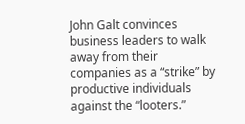John Galt convinces business leaders to walk away from their companies as a “strike” by productive individuals against the “looters.”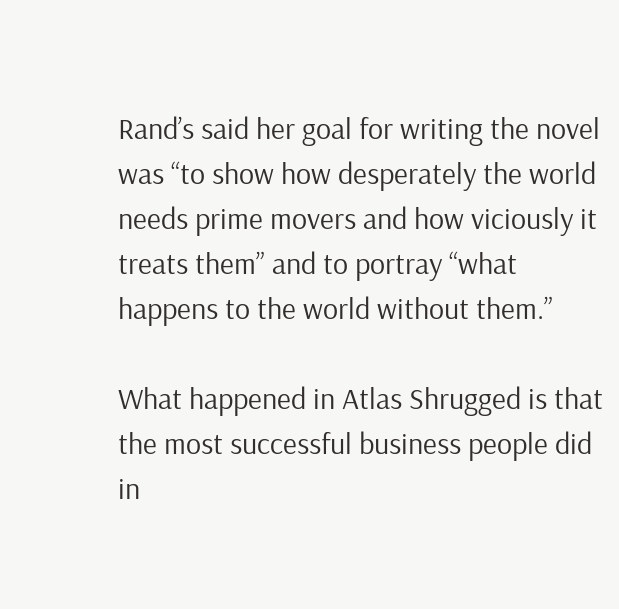Rand’s said her goal for writing the novel was “to show how desperately the world needs prime movers and how viciously it treats them” and to portray “what happens to the world without them.”

What happened in Atlas Shrugged is that the most successful business people did in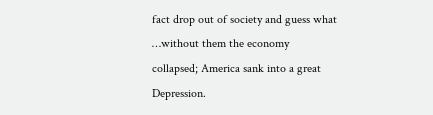fact drop out of society and guess what …without them the economy collapsed; America sank into a great Depression.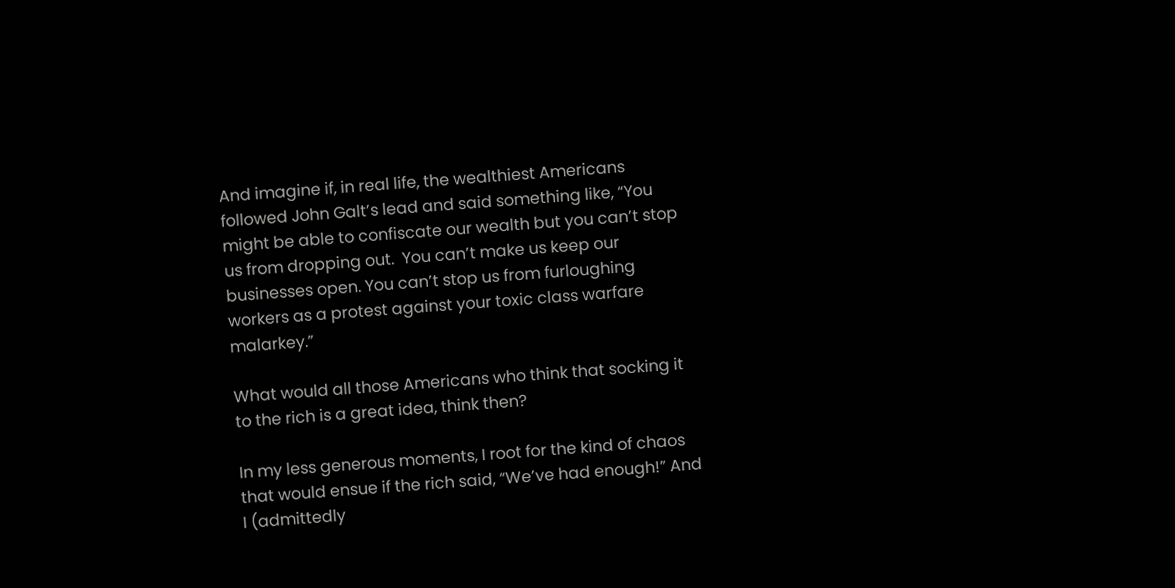And imagine if, in real life, the wealthiest Americans followed John Galt’s lead and said something like, “You might be able to confiscate our wealth but you can’t stop us from dropping out.  You can’t make us keep our businesses open. You can’t stop us from furloughing workers as a protest against your toxic class warfare malarkey.”

What would all those Americans who think that socking it to the rich is a great idea, think then?

In my less generous moments, I root for the kind of chaos that would ensue if the rich said, “We’ve had enough!” And I (admittedly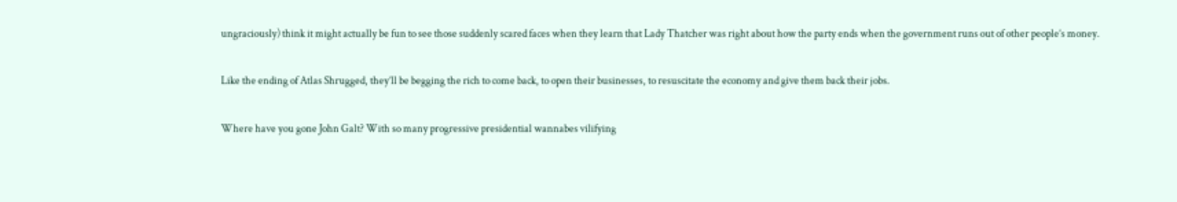ungraciously) think it might actually be fun to see those suddenly scared faces when they learn that Lady Thatcher was right about how the party ends when the government runs out of other people’s money.

Like the ending of Atlas Shrugged, they’ll be begging the rich to come back, to open their businesses, to resuscitate the economy and give them back their jobs.

Where have you gone John Galt? With so many progressive presidential wannabes vilifying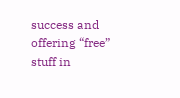success and offering “free” stuff in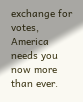exchange for votes, America needs you now more than ever.